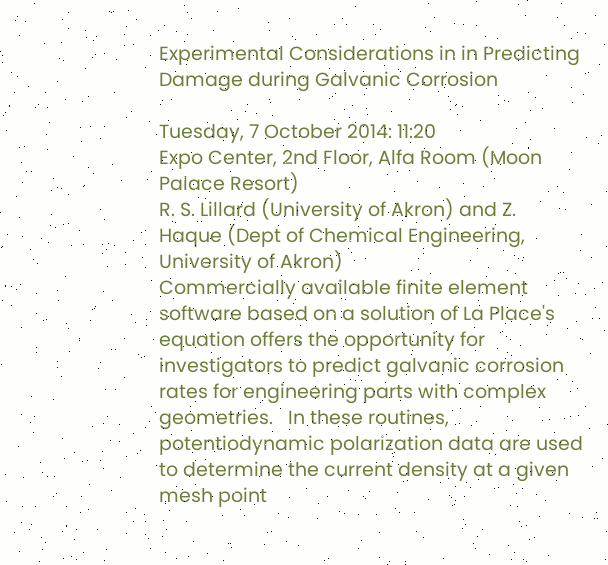Experimental Considerations in in Predicting Damage during Galvanic Corrosion

Tuesday, 7 October 2014: 11:20
Expo Center, 2nd Floor, Alfa Room (Moon Palace Resort)
R. S. Lillard (University of Akron) and Z. Haque (Dept of Chemical Engineering, University of Akron)
Commercially available finite element software based on a solution of La Place's equation offers the opportunity for investigators to predict galvanic corrosion rates for engineering parts with complex geometries.   In these routines, potentiodynamic polarization data are used to determine the current density at a given mesh point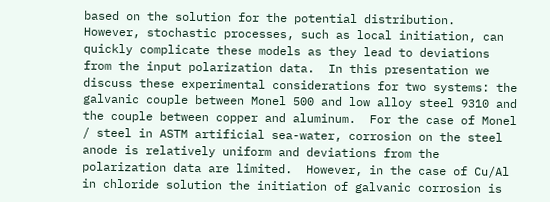based on the solution for the potential distribution.  However, stochastic processes, such as local initiation, can quickly complicate these models as they lead to deviations from the input polarization data.  In this presentation we discuss these experimental considerations for two systems: the galvanic couple between Monel 500 and low alloy steel 9310 and the couple between copper and aluminum.  For the case of Monel / steel in ASTM artificial sea-water, corrosion on the steel anode is relatively uniform and deviations from the polarization data are limited.  However, in the case of Cu/Al in chloride solution the initiation of galvanic corrosion is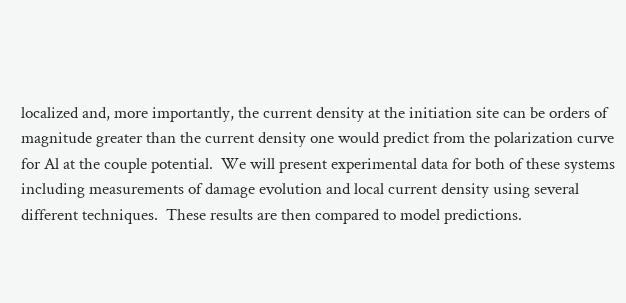localized and, more importantly, the current density at the initiation site can be orders of magnitude greater than the current density one would predict from the polarization curve for Al at the couple potential.  We will present experimental data for both of these systems including measurements of damage evolution and local current density using several different techniques.  These results are then compared to model predictions.